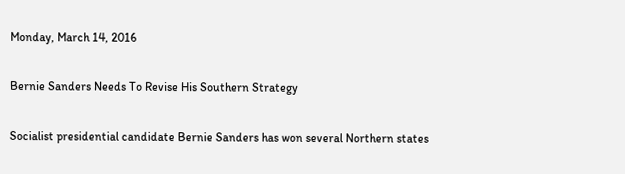Monday, March 14, 2016

Bernie Sanders Needs To Revise His Southern Strategy

Socialist presidential candidate Bernie Sanders has won several Northern states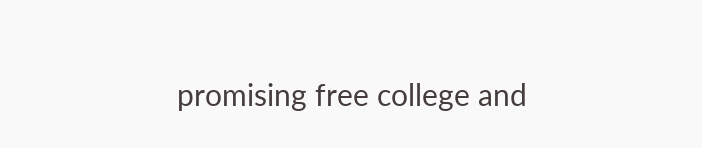promising free college and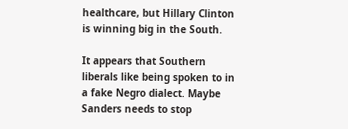healthcare, but Hillary Clinton is winning big in the South.

It appears that Southern liberals like being spoken to in a fake Negro dialect. Maybe Sanders needs to stop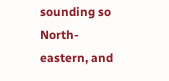sounding so North-eastern, and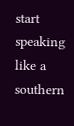start speaking like a southern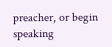preacher, or begin speaking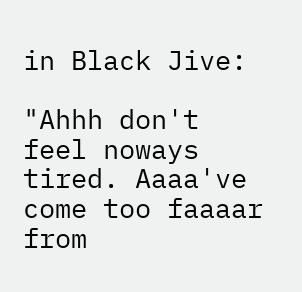in Black Jive:

"Ahhh don't feel noways tired. Aaaa've come too faaaar from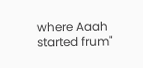where Aaah started frum"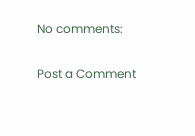No comments:

Post a Comment